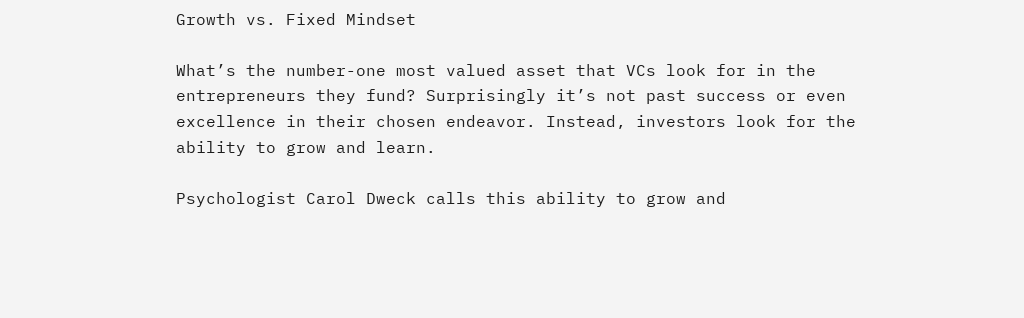Growth vs. Fixed Mindset

What’s the number-one most valued asset that VCs look for in the entrepreneurs they fund? Surprisingly it’s not past success or even excellence in their chosen endeavor. Instead, investors look for the ability to grow and learn.

Psychologist Carol Dweck calls this ability to grow and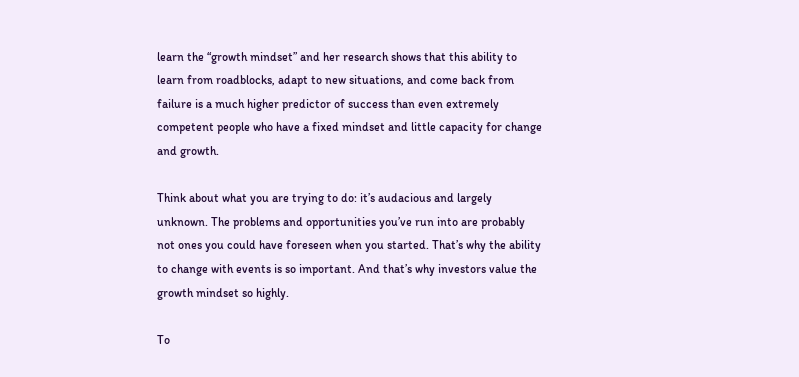learn the “growth mindset” and her research shows that this ability to learn from roadblocks, adapt to new situations, and come back from failure is a much higher predictor of success than even extremely competent people who have a fixed mindset and little capacity for change and growth.

Think about what you are trying to do: it’s audacious and largely unknown. The problems and opportunities you’ve run into are probably not ones you could have foreseen when you started. That’s why the ability to change with events is so important. And that’s why investors value the growth mindset so highly.

To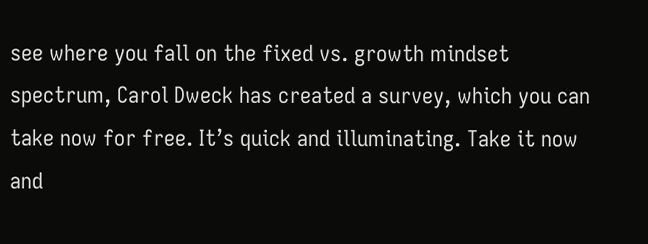see where you fall on the fixed vs. growth mindset spectrum, Carol Dweck has created a survey, which you can take now for free. It’s quick and illuminating. Take it now and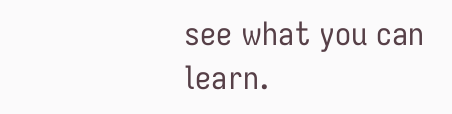see what you can learn.